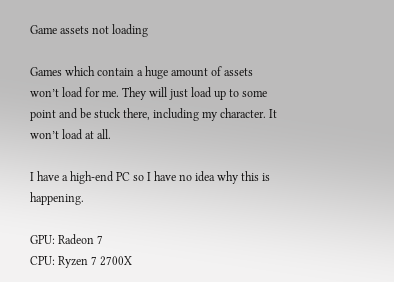Game assets not loading

Games which contain a huge amount of assets won’t load for me. They will just load up to some point and be stuck there, including my character. It won’t load at all.

I have a high-end PC so I have no idea why this is happening.

GPU: Radeon 7
CPU: Ryzen 7 2700X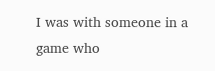I was with someone in a game who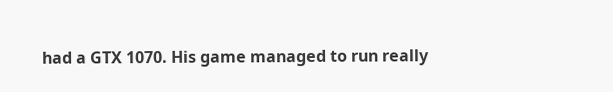had a GTX 1070. His game managed to run really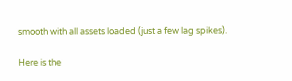smooth with all assets loaded (just a few lag spikes).

Here is the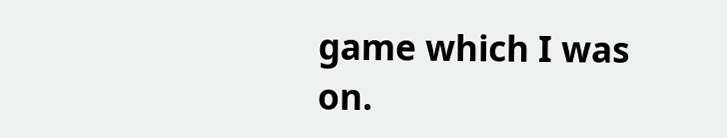game which I was on.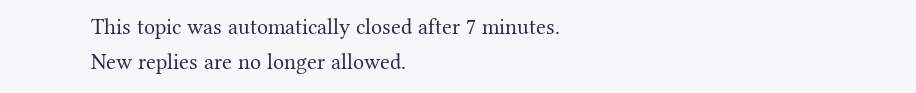This topic was automatically closed after 7 minutes. New replies are no longer allowed.